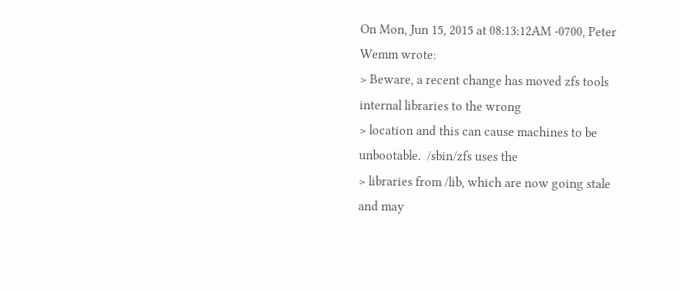On Mon, Jun 15, 2015 at 08:13:12AM -0700, Peter Wemm wrote:
> Beware, a recent change has moved zfs tools internal libraries to the wrong
> location and this can cause machines to be unbootable.  /sbin/zfs uses the
> libraries from /lib, which are now going stale and may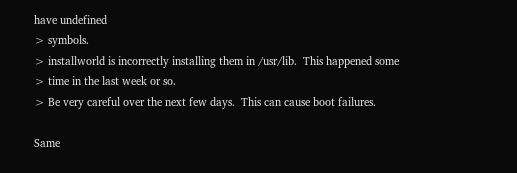have undefined
> symbols.
> installworld is incorrectly installing them in /usr/lib.  This happened some
> time in the last week or so.
> Be very careful over the next few days.  This can cause boot failures.

Same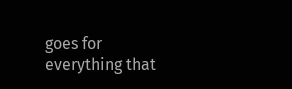goes for everything that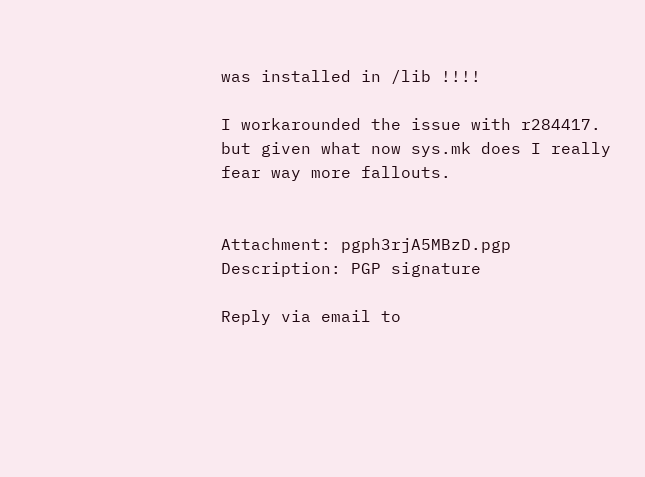was installed in /lib !!!!

I workarounded the issue with r284417. but given what now sys.mk does I really
fear way more fallouts.


Attachment: pgph3rjA5MBzD.pgp
Description: PGP signature

Reply via email to